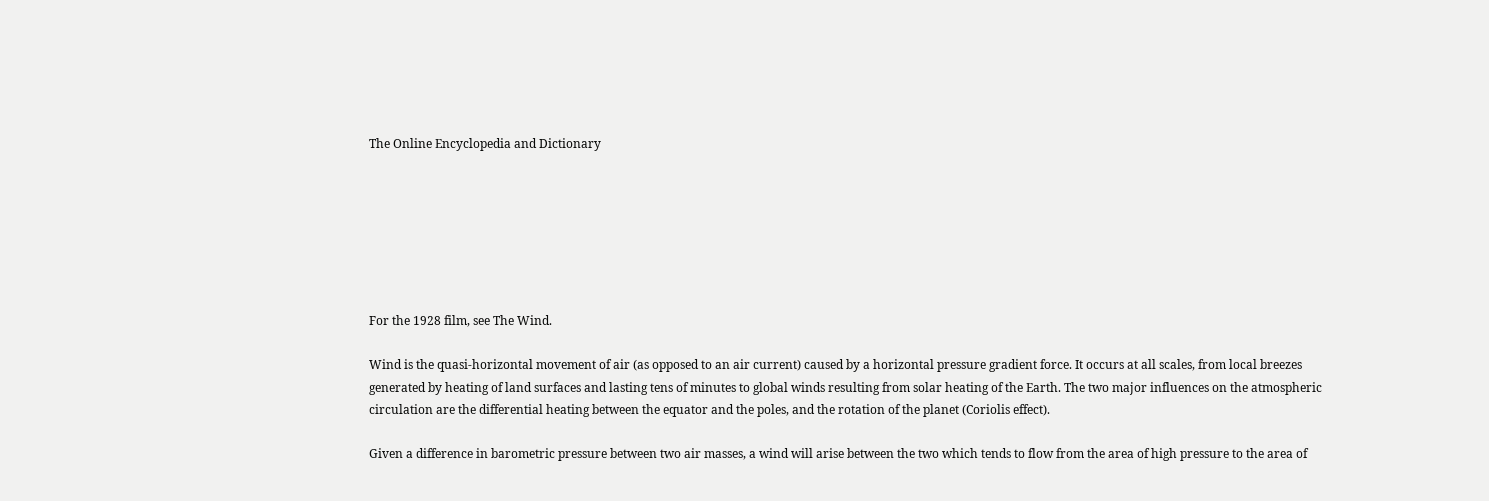The Online Encyclopedia and Dictionary







For the 1928 film, see The Wind.

Wind is the quasi-horizontal movement of air (as opposed to an air current) caused by a horizontal pressure gradient force. It occurs at all scales, from local breezes generated by heating of land surfaces and lasting tens of minutes to global winds resulting from solar heating of the Earth. The two major influences on the atmospheric circulation are the differential heating between the equator and the poles, and the rotation of the planet (Coriolis effect).

Given a difference in barometric pressure between two air masses, a wind will arise between the two which tends to flow from the area of high pressure to the area of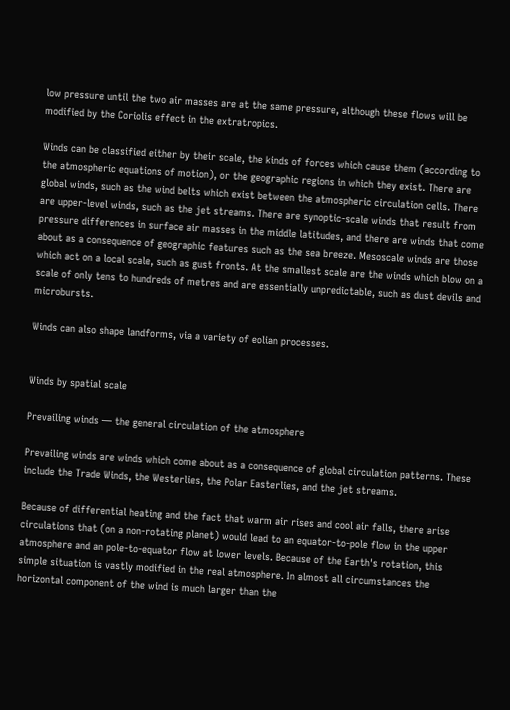low pressure until the two air masses are at the same pressure, although these flows will be modified by the Coriolis effect in the extratropics.

Winds can be classified either by their scale, the kinds of forces which cause them (according to the atmospheric equations of motion), or the geographic regions in which they exist. There are global winds, such as the wind belts which exist between the atmospheric circulation cells. There are upper-level winds, such as the jet streams. There are synoptic-scale winds that result from pressure differences in surface air masses in the middle latitudes, and there are winds that come about as a consequence of geographic features such as the sea breeze. Mesoscale winds are those which act on a local scale, such as gust fronts. At the smallest scale are the winds which blow on a scale of only tens to hundreds of metres and are essentially unpredictable, such as dust devils and microbursts.

Winds can also shape landforms, via a variety of eolian processes.


Winds by spatial scale

Prevailing winds — the general circulation of the atmosphere

Prevailing winds are winds which come about as a consequence of global circulation patterns. These include the Trade Winds, the Westerlies, the Polar Easterlies, and the jet streams.

Because of differential heating and the fact that warm air rises and cool air falls, there arise circulations that (on a non-rotating planet) would lead to an equator-to-pole flow in the upper atmosphere and an pole-to-equator flow at lower levels. Because of the Earth's rotation, this simple situation is vastly modified in the real atmosphere. In almost all circumstances the horizontal component of the wind is much larger than the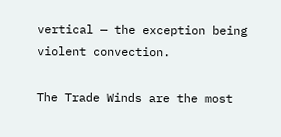vertical — the exception being violent convection.

The Trade Winds are the most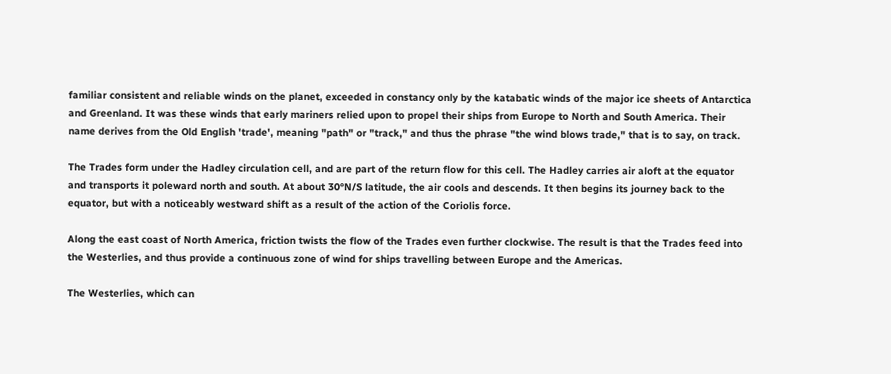familiar consistent and reliable winds on the planet, exceeded in constancy only by the katabatic winds of the major ice sheets of Antarctica and Greenland. It was these winds that early mariners relied upon to propel their ships from Europe to North and South America. Their name derives from the Old English 'trade', meaning "path" or "track," and thus the phrase "the wind blows trade," that is to say, on track.

The Trades form under the Hadley circulation cell, and are part of the return flow for this cell. The Hadley carries air aloft at the equator and transports it poleward north and south. At about 30°N/S latitude, the air cools and descends. It then begins its journey back to the equator, but with a noticeably westward shift as a result of the action of the Coriolis force.

Along the east coast of North America, friction twists the flow of the Trades even further clockwise. The result is that the Trades feed into the Westerlies, and thus provide a continuous zone of wind for ships travelling between Europe and the Americas.

The Westerlies, which can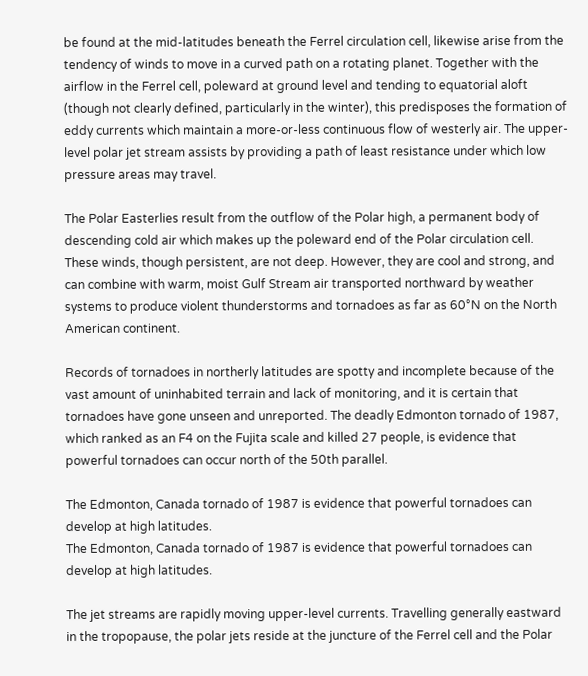be found at the mid-latitudes beneath the Ferrel circulation cell, likewise arise from the tendency of winds to move in a curved path on a rotating planet. Together with the airflow in the Ferrel cell, poleward at ground level and tending to equatorial aloft (though not clearly defined, particularly in the winter), this predisposes the formation of eddy currents which maintain a more-or-less continuous flow of westerly air. The upper-level polar jet stream assists by providing a path of least resistance under which low pressure areas may travel.

The Polar Easterlies result from the outflow of the Polar high, a permanent body of descending cold air which makes up the poleward end of the Polar circulation cell. These winds, though persistent, are not deep. However, they are cool and strong, and can combine with warm, moist Gulf Stream air transported northward by weather systems to produce violent thunderstorms and tornadoes as far as 60°N on the North American continent.

Records of tornadoes in northerly latitudes are spotty and incomplete because of the vast amount of uninhabited terrain and lack of monitoring, and it is certain that tornadoes have gone unseen and unreported. The deadly Edmonton tornado of 1987, which ranked as an F4 on the Fujita scale and killed 27 people, is evidence that powerful tornadoes can occur north of the 50th parallel.

The Edmonton, Canada tornado of 1987 is evidence that powerful tornadoes can develop at high latitudes.
The Edmonton, Canada tornado of 1987 is evidence that powerful tornadoes can develop at high latitudes.

The jet streams are rapidly moving upper-level currents. Travelling generally eastward in the tropopause, the polar jets reside at the juncture of the Ferrel cell and the Polar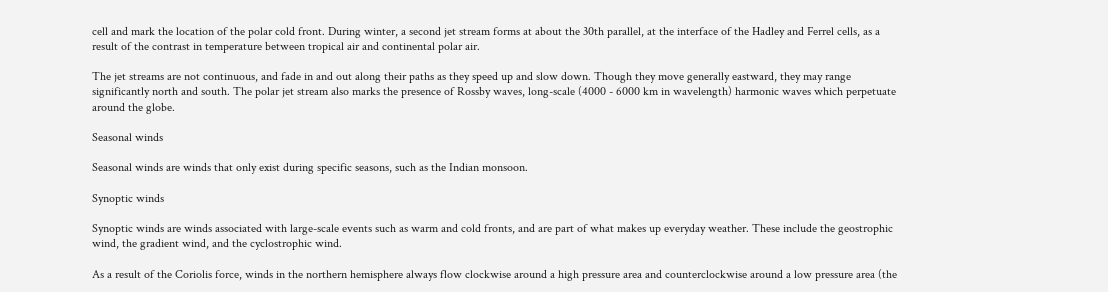cell and mark the location of the polar cold front. During winter, a second jet stream forms at about the 30th parallel, at the interface of the Hadley and Ferrel cells, as a result of the contrast in temperature between tropical air and continental polar air.

The jet streams are not continuous, and fade in and out along their paths as they speed up and slow down. Though they move generally eastward, they may range significantly north and south. The polar jet stream also marks the presence of Rossby waves, long-scale (4000 - 6000 km in wavelength) harmonic waves which perpetuate around the globe.

Seasonal winds

Seasonal winds are winds that only exist during specific seasons, such as the Indian monsoon.

Synoptic winds

Synoptic winds are winds associated with large-scale events such as warm and cold fronts, and are part of what makes up everyday weather. These include the geostrophic wind, the gradient wind, and the cyclostrophic wind.

As a result of the Coriolis force, winds in the northern hemisphere always flow clockwise around a high pressure area and counterclockwise around a low pressure area (the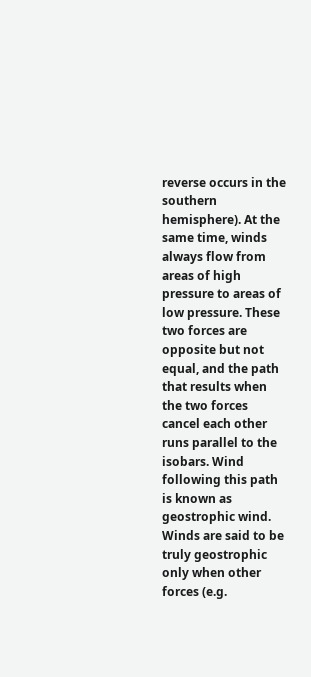reverse occurs in the southern hemisphere). At the same time, winds always flow from areas of high pressure to areas of low pressure. These two forces are opposite but not equal, and the path that results when the two forces cancel each other runs parallel to the isobars. Wind following this path is known as geostrophic wind. Winds are said to be truly geostrophic only when other forces (e.g.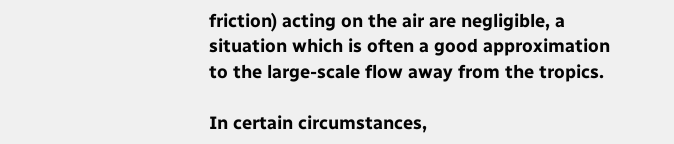friction) acting on the air are negligible, a situation which is often a good approximation to the large-scale flow away from the tropics.

In certain circumstances,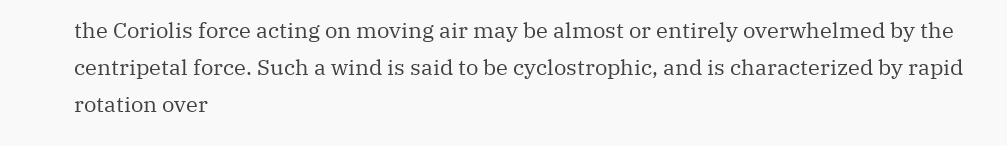the Coriolis force acting on moving air may be almost or entirely overwhelmed by the centripetal force. Such a wind is said to be cyclostrophic, and is characterized by rapid rotation over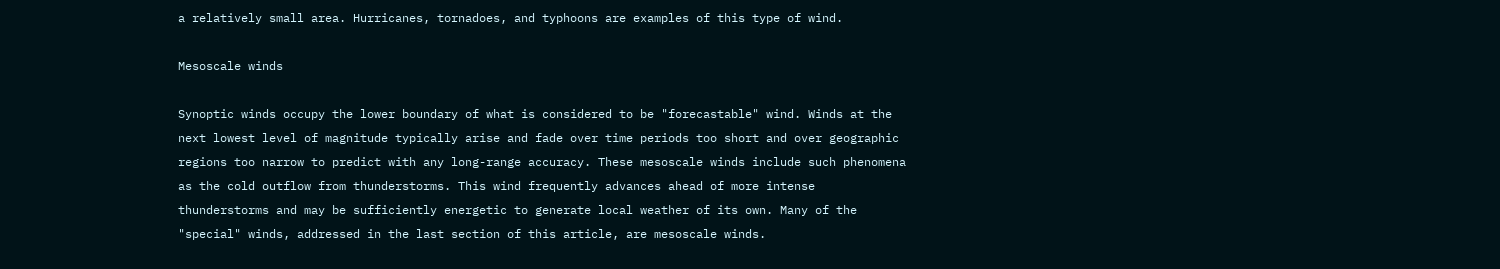a relatively small area. Hurricanes, tornadoes, and typhoons are examples of this type of wind.

Mesoscale winds

Synoptic winds occupy the lower boundary of what is considered to be "forecastable" wind. Winds at the next lowest level of magnitude typically arise and fade over time periods too short and over geographic regions too narrow to predict with any long-range accuracy. These mesoscale winds include such phenomena as the cold outflow from thunderstorms. This wind frequently advances ahead of more intense thunderstorms and may be sufficiently energetic to generate local weather of its own. Many of the "special" winds, addressed in the last section of this article, are mesoscale winds.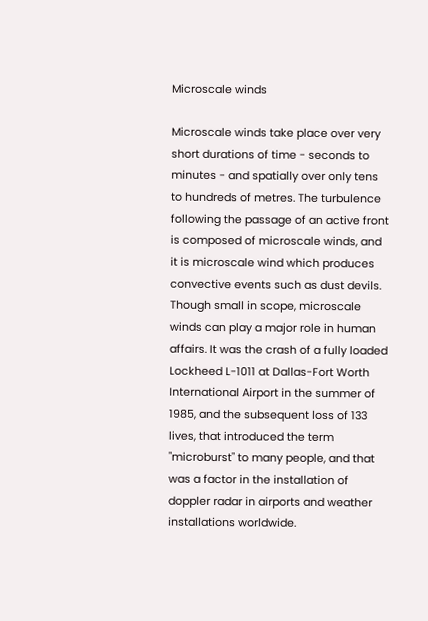Microscale winds

Microscale winds take place over very short durations of time - seconds to minutes - and spatially over only tens to hundreds of metres. The turbulence following the passage of an active front is composed of microscale winds, and it is microscale wind which produces convective events such as dust devils. Though small in scope, microscale winds can play a major role in human affairs. It was the crash of a fully loaded Lockheed L-1011 at Dallas-Fort Worth International Airport in the summer of 1985, and the subsequent loss of 133 lives, that introduced the term "microburst" to many people, and that was a factor in the installation of doppler radar in airports and weather installations worldwide.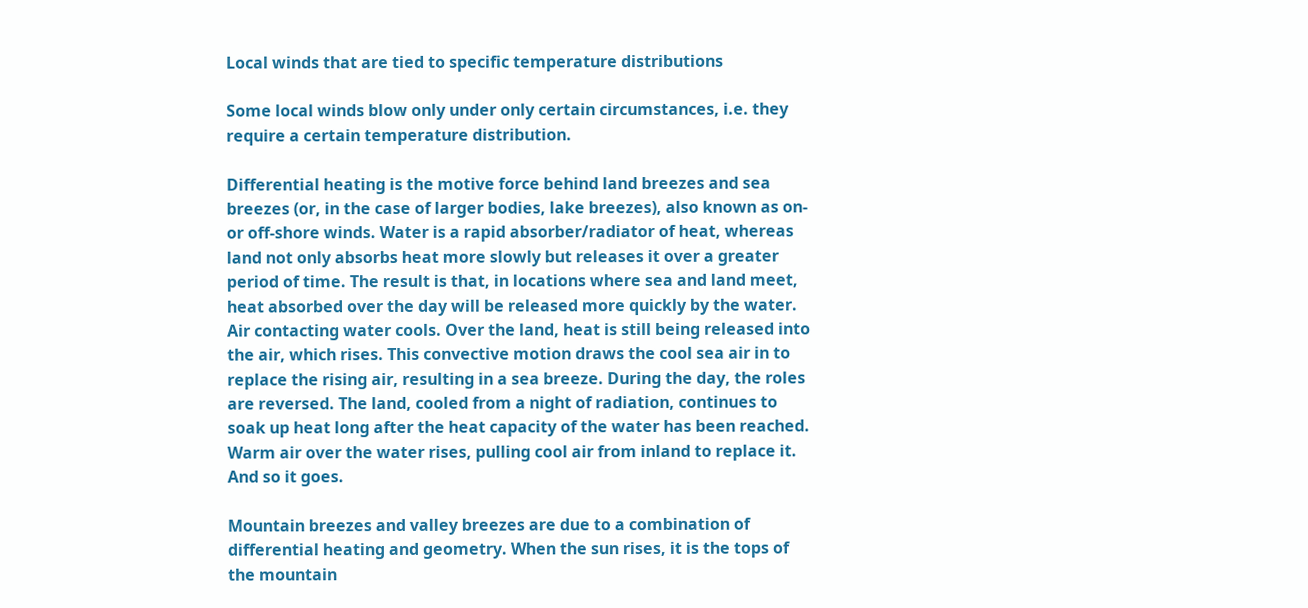Local winds that are tied to specific temperature distributions

Some local winds blow only under only certain circumstances, i.e. they require a certain temperature distribution.

Differential heating is the motive force behind land breezes and sea breezes (or, in the case of larger bodies, lake breezes), also known as on- or off-shore winds. Water is a rapid absorber/radiator of heat, whereas land not only absorbs heat more slowly but releases it over a greater period of time. The result is that, in locations where sea and land meet, heat absorbed over the day will be released more quickly by the water. Air contacting water cools. Over the land, heat is still being released into the air, which rises. This convective motion draws the cool sea air in to replace the rising air, resulting in a sea breeze. During the day, the roles are reversed. The land, cooled from a night of radiation, continues to soak up heat long after the heat capacity of the water has been reached. Warm air over the water rises, pulling cool air from inland to replace it. And so it goes.

Mountain breezes and valley breezes are due to a combination of differential heating and geometry. When the sun rises, it is the tops of the mountain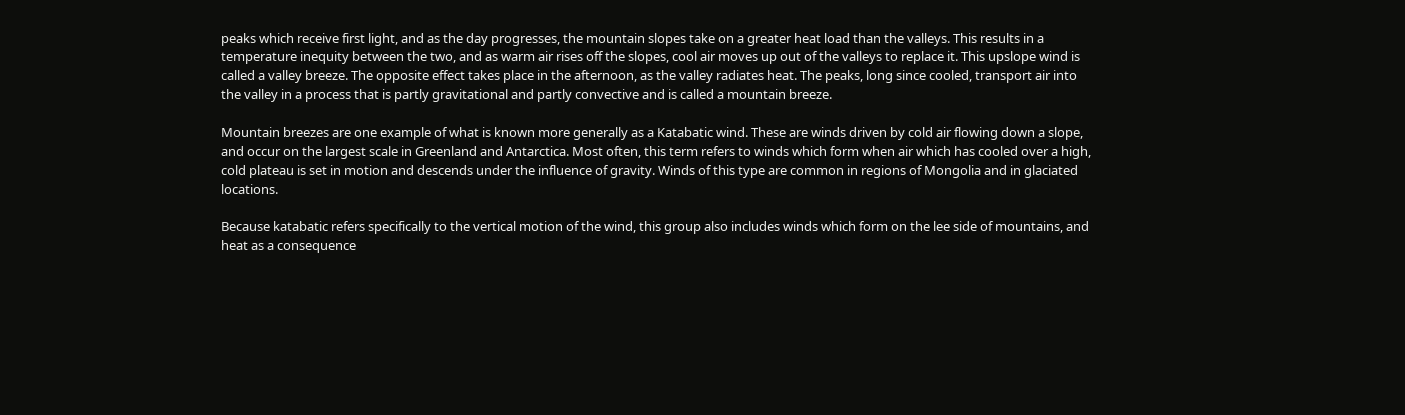peaks which receive first light, and as the day progresses, the mountain slopes take on a greater heat load than the valleys. This results in a temperature inequity between the two, and as warm air rises off the slopes, cool air moves up out of the valleys to replace it. This upslope wind is called a valley breeze. The opposite effect takes place in the afternoon, as the valley radiates heat. The peaks, long since cooled, transport air into the valley in a process that is partly gravitational and partly convective and is called a mountain breeze.

Mountain breezes are one example of what is known more generally as a Katabatic wind. These are winds driven by cold air flowing down a slope, and occur on the largest scale in Greenland and Antarctica. Most often, this term refers to winds which form when air which has cooled over a high, cold plateau is set in motion and descends under the influence of gravity. Winds of this type are common in regions of Mongolia and in glaciated locations.

Because katabatic refers specifically to the vertical motion of the wind, this group also includes winds which form on the lee side of mountains, and heat as a consequence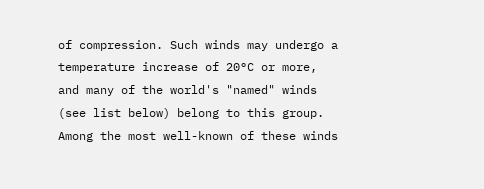of compression. Such winds may undergo a temperature increase of 20°C or more, and many of the world's "named" winds (see list below) belong to this group. Among the most well-known of these winds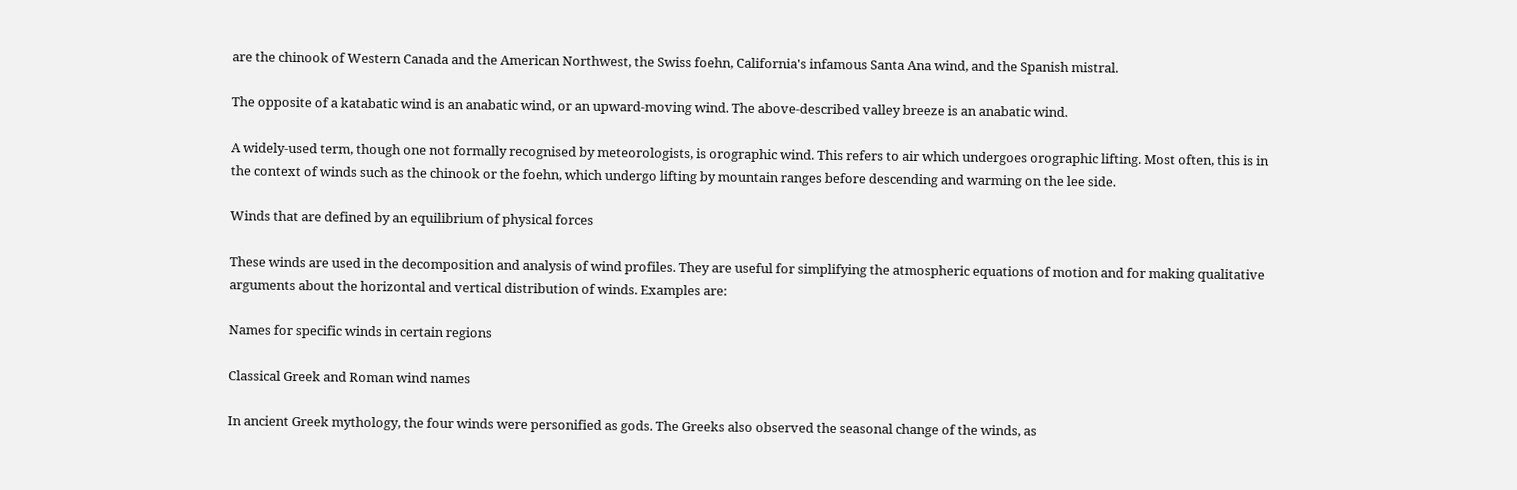are the chinook of Western Canada and the American Northwest, the Swiss foehn, California's infamous Santa Ana wind, and the Spanish mistral.

The opposite of a katabatic wind is an anabatic wind, or an upward-moving wind. The above-described valley breeze is an anabatic wind.

A widely-used term, though one not formally recognised by meteorologists, is orographic wind. This refers to air which undergoes orographic lifting. Most often, this is in the context of winds such as the chinook or the foehn, which undergo lifting by mountain ranges before descending and warming on the lee side.

Winds that are defined by an equilibrium of physical forces

These winds are used in the decomposition and analysis of wind profiles. They are useful for simplifying the atmospheric equations of motion and for making qualitative arguments about the horizontal and vertical distribution of winds. Examples are:

Names for specific winds in certain regions

Classical Greek and Roman wind names

In ancient Greek mythology, the four winds were personified as gods. The Greeks also observed the seasonal change of the winds, as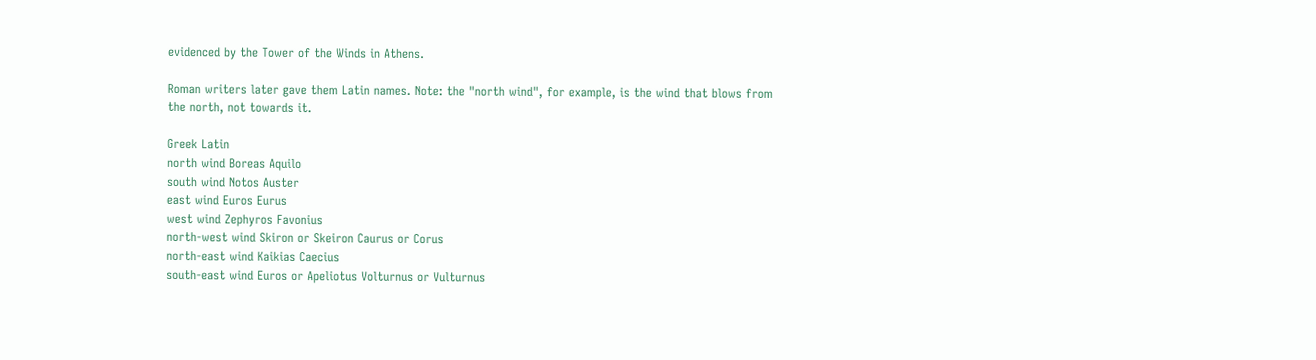evidenced by the Tower of the Winds in Athens.

Roman writers later gave them Latin names. Note: the "north wind", for example, is the wind that blows from the north, not towards it.

Greek Latin
north wind Boreas Aquilo
south wind Notos Auster
east wind Euros Eurus
west wind Zephyros Favonius
north-west wind Skiron or Skeiron Caurus or Corus
north-east wind Kaikias Caecius
south-east wind Euros or Apeliotus Volturnus or Vulturnus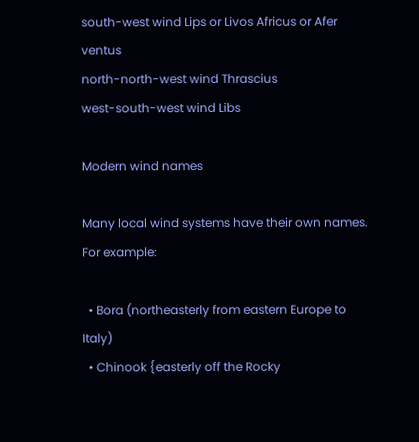south-west wind Lips or Livos Africus or Afer ventus
north-north-west wind Thrascius
west-south-west wind Libs

Modern wind names

Many local wind systems have their own names. For example:

  • Bora (northeasterly from eastern Europe to Italy)
  • Chinook {easterly off the Rocky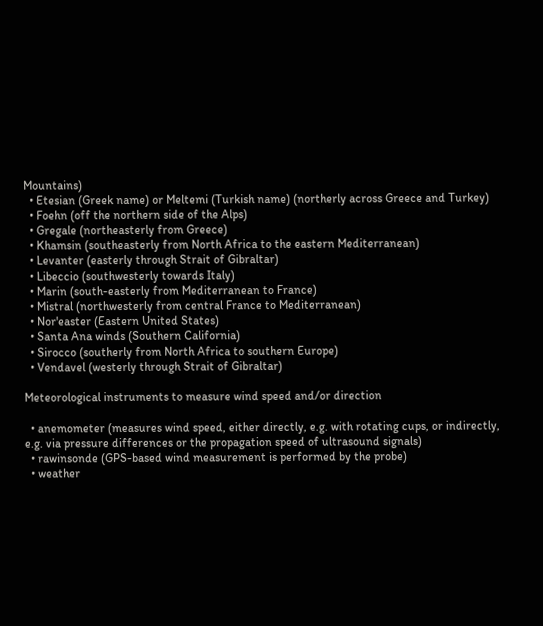Mountains)
  • Etesian (Greek name) or Meltemi (Turkish name) (northerly across Greece and Turkey)
  • Foehn (off the northern side of the Alps)
  • Gregale (northeasterly from Greece)
  • Khamsin (southeasterly from North Africa to the eastern Mediterranean)
  • Levanter (easterly through Strait of Gibraltar)
  • Libeccio (southwesterly towards Italy)
  • Marin (south-easterly from Mediterranean to France)
  • Mistral (northwesterly from central France to Mediterranean)
  • Nor'easter (Eastern United States)
  • Santa Ana winds (Southern California)
  • Sirocco (southerly from North Africa to southern Europe)
  • Vendavel (westerly through Strait of Gibraltar)

Meteorological instruments to measure wind speed and/or direction

  • anemometer (measures wind speed, either directly, e.g. with rotating cups, or indirectly, e.g. via pressure differences or the propagation speed of ultrasound signals)
  • rawinsonde (GPS-based wind measurement is performed by the probe)
  • weather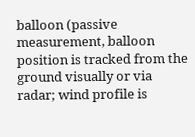balloon (passive measurement, balloon position is tracked from the ground visually or via radar; wind profile is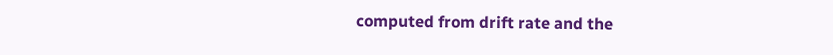computed from drift rate and the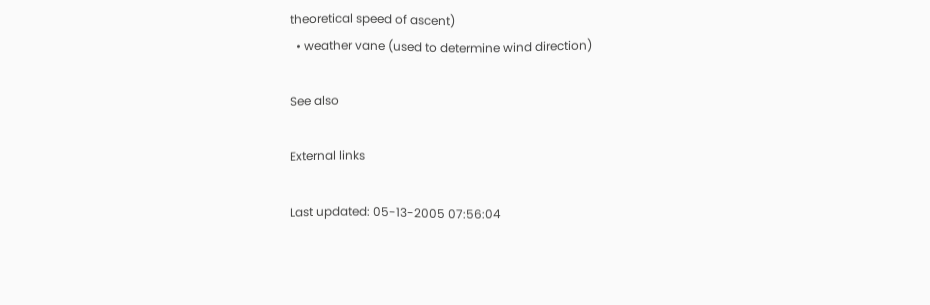theoretical speed of ascent)
  • weather vane (used to determine wind direction)

See also

External links

Last updated: 05-13-2005 07:56:04